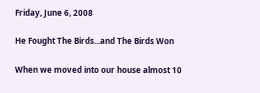Friday, June 6, 2008

He Fought The Birds...and The Birds Won

When we moved into our house almost 10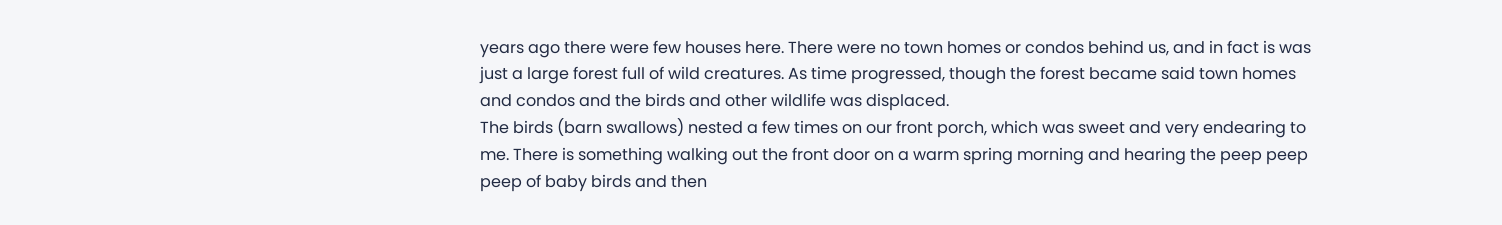years ago there were few houses here. There were no town homes or condos behind us, and in fact is was just a large forest full of wild creatures. As time progressed, though the forest became said town homes and condos and the birds and other wildlife was displaced.
The birds (barn swallows) nested a few times on our front porch, which was sweet and very endearing to me. There is something walking out the front door on a warm spring morning and hearing the peep peep peep of baby birds and then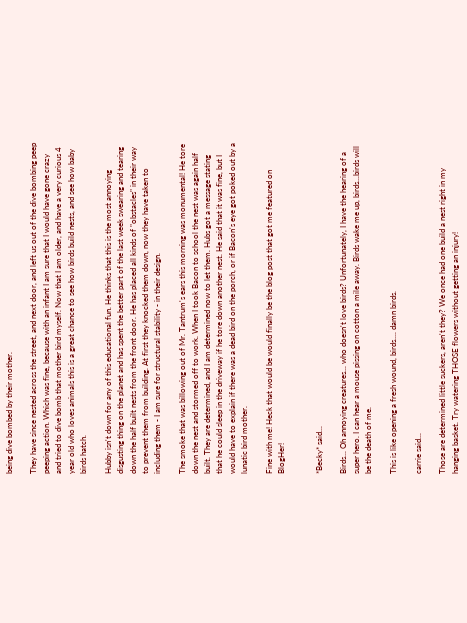being dive bombed by their mother.

They have since nested across the street, and next door, and left us out of the dive bombing peep peeping action. Which was fine, because with an infant I am sure that I would have gone crazy and tried to dive bomb that mother bird myself. Now that I am older, and have a very curious 4 year old who loves animals this is a great chance to see how birds build nests, and see how baby birds hatch.

Hubby isn't down for any of this educational fun. He thinks that this is the most annoying disgusting thing on the planet and has spent the better part of the last week swearing and tearing down the half built nests from the front door. He has placed all kinds of "obstacles" in their way to prevent them from building. At first they knocked them down, now they have taken to including them - I am sure for structural stability - in their design.

The smoke that was billowing out of Mr. Tantrum's ears this morning was monumental! He tore down the nest and stormed off to work. When I took Bacon to school the nest was again half built. They are determined, and I am determined now to let them. Hubs got a message stating that he could sleep in the driveway if he tore down another nest. He said that it was fine, but I would have to explain if there was a dead bird on the porch, or if Bacon's eye got poked out by a lunatic bird mother.

Fine with me! Heck that would be would finally be the blog post that got me featured on BlogHer!


*Becky* said...

Birds... Oh annoying creatures... who doesn't love birds? Unfortunately, I have the hearing of a super hero. I can hear a mouse pissing on cotton a mile away. Birds wake me up, birds...birds will be the death of me.

This is like opening a fresh wound, birds.... damn birds.

carrie said...

Those are determined little suckers, aren't they? We once had one build a nest right in my hanging basket. Try watering THOSE flowers without getting an injury!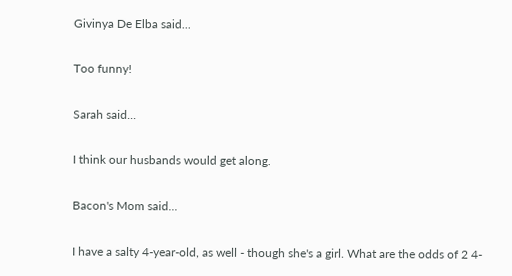Givinya De Elba said...

Too funny!

Sarah said...

I think our husbands would get along.

Bacon's Mom said...

I have a salty 4-year-old, as well - though she's a girl. What are the odds of 2 4-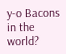y-o Bacons in the world?